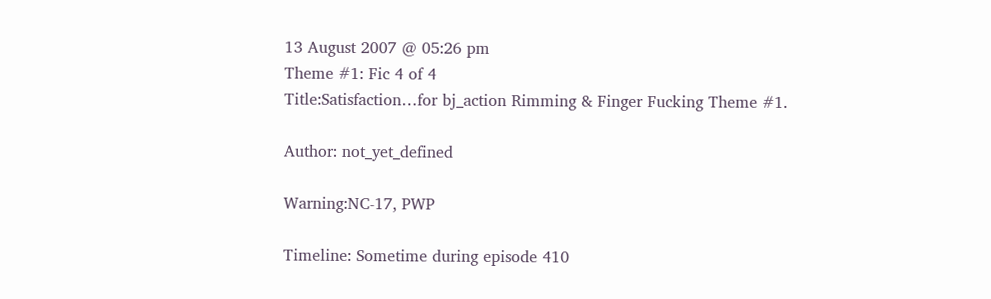13 August 2007 @ 05:26 pm
Theme #1: Fic 4 of 4
Title:Satisfaction…for bj_action Rimming & Finger Fucking Theme #1.

Author: not_yet_defined

Warning:NC-17, PWP

Timeline: Sometime during episode 410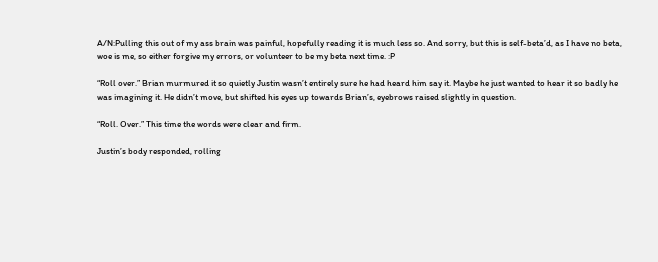A/N:Pulling this out of my ass brain was painful, hopefully reading it is much less so. And sorry, but this is self-beta’d, as I have no beta, woe is me, so either forgive my errors, or volunteer to be my beta next time. :P

“Roll over.” Brian murmured it so quietly Justin wasn’t entirely sure he had heard him say it. Maybe he just wanted to hear it so badly he was imagining it. He didn’t move, but shifted his eyes up towards Brian’s, eyebrows raised slightly in question.

“Roll. Over.” This time the words were clear and firm.

Justin’s body responded, rolling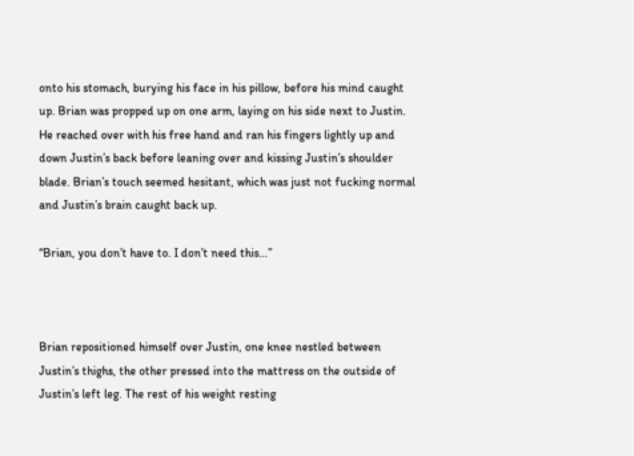onto his stomach, burying his face in his pillow, before his mind caught up. Brian was propped up on one arm, laying on his side next to Justin. He reached over with his free hand and ran his fingers lightly up and down Justin’s back before leaning over and kissing Justin’s shoulder blade. Brian’s touch seemed hesitant, which was just not fucking normal and Justin’s brain caught back up.

“Brian, you don’t have to. I don’t need this…”



Brian repositioned himself over Justin, one knee nestled between Justin’s thighs, the other pressed into the mattress on the outside of Justin’s left leg. The rest of his weight resting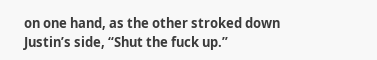on one hand, as the other stroked down Justin’s side, “Shut the fuck up.”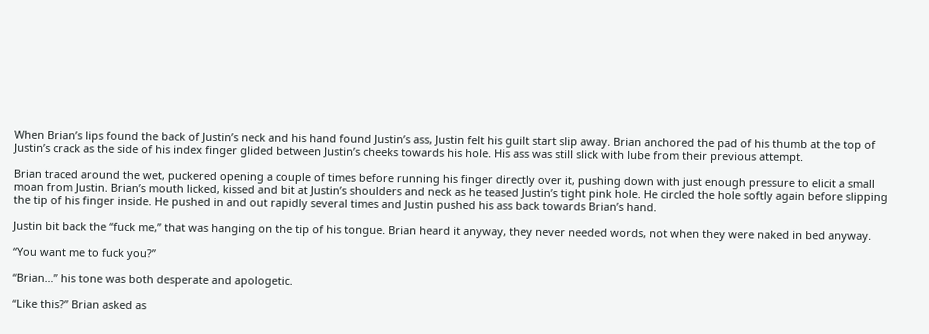When Brian’s lips found the back of Justin’s neck and his hand found Justin’s ass, Justin felt his guilt start slip away. Brian anchored the pad of his thumb at the top of Justin’s crack as the side of his index finger glided between Justin’s cheeks towards his hole. His ass was still slick with lube from their previous attempt.

Brian traced around the wet, puckered opening a couple of times before running his finger directly over it, pushing down with just enough pressure to elicit a small moan from Justin. Brian’s mouth licked, kissed and bit at Justin’s shoulders and neck as he teased Justin’s tight pink hole. He circled the hole softly again before slipping the tip of his finger inside. He pushed in and out rapidly several times and Justin pushed his ass back towards Brian’s hand.

Justin bit back the “fuck me,” that was hanging on the tip of his tongue. Brian heard it anyway, they never needed words, not when they were naked in bed anyway.

“You want me to fuck you?”

“Brian…” his tone was both desperate and apologetic.

“Like this?” Brian asked as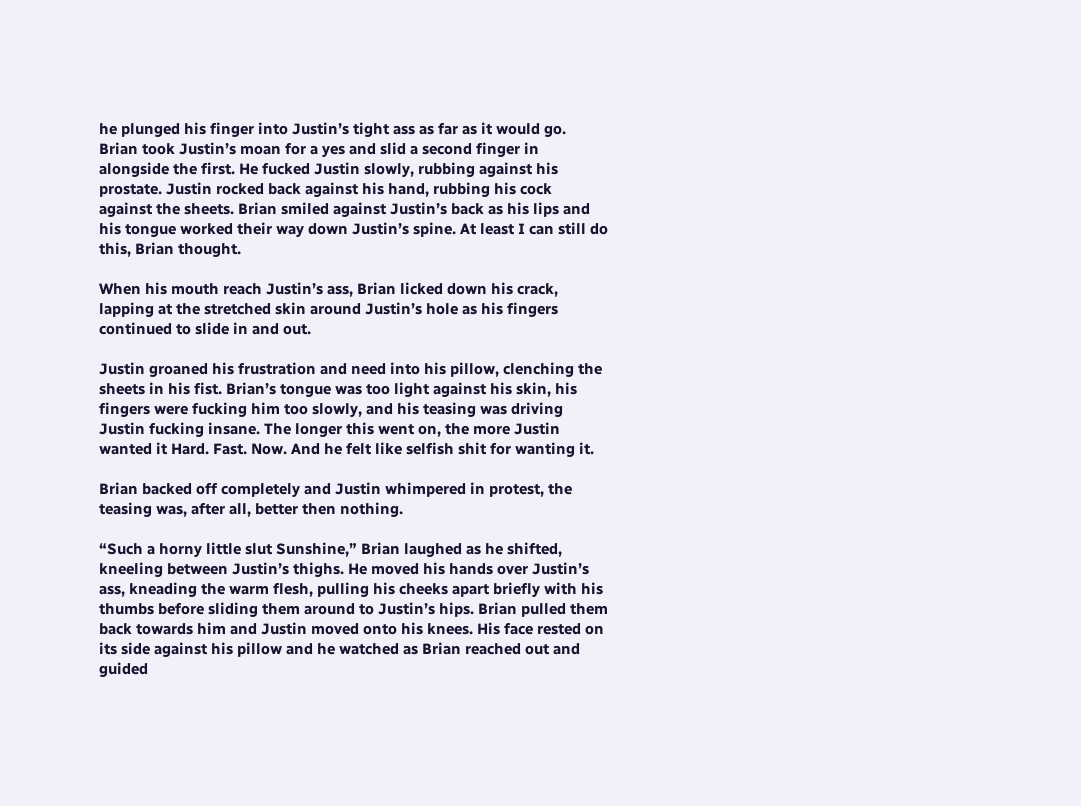he plunged his finger into Justin’s tight ass as far as it would go. Brian took Justin’s moan for a yes and slid a second finger in alongside the first. He fucked Justin slowly, rubbing against his prostate. Justin rocked back against his hand, rubbing his cock against the sheets. Brian smiled against Justin’s back as his lips and his tongue worked their way down Justin’s spine. At least I can still do this, Brian thought.

When his mouth reach Justin’s ass, Brian licked down his crack, lapping at the stretched skin around Justin’s hole as his fingers continued to slide in and out.

Justin groaned his frustration and need into his pillow, clenching the sheets in his fist. Brian’s tongue was too light against his skin, his fingers were fucking him too slowly, and his teasing was driving Justin fucking insane. The longer this went on, the more Justin wanted it Hard. Fast. Now. And he felt like selfish shit for wanting it.

Brian backed off completely and Justin whimpered in protest, the teasing was, after all, better then nothing.

“Such a horny little slut Sunshine,” Brian laughed as he shifted, kneeling between Justin’s thighs. He moved his hands over Justin’s ass, kneading the warm flesh, pulling his cheeks apart briefly with his thumbs before sliding them around to Justin’s hips. Brian pulled them back towards him and Justin moved onto his knees. His face rested on its side against his pillow and he watched as Brian reached out and guided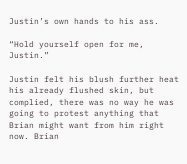Justin’s own hands to his ass.

“Hold yourself open for me, Justin.”

Justin felt his blush further heat his already flushed skin, but complied, there was no way he was going to protest anything that Brian might want from him right now. Brian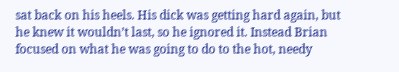sat back on his heels. His dick was getting hard again, but he knew it wouldn’t last, so he ignored it. Instead Brian focused on what he was going to do to the hot, needy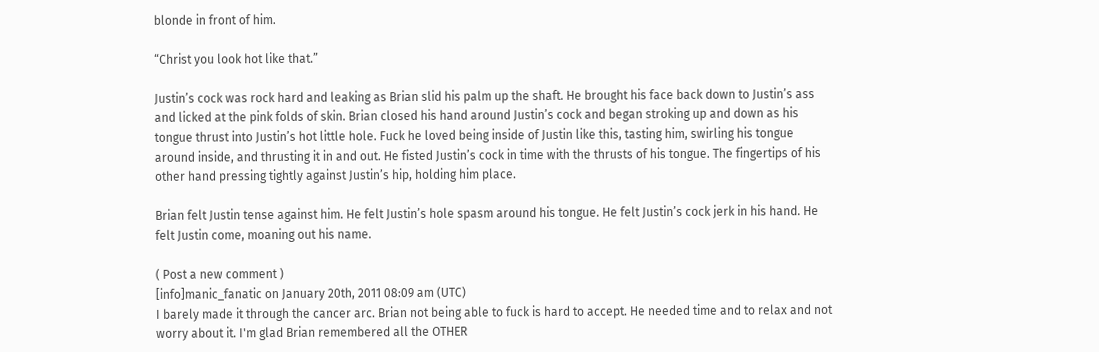blonde in front of him.

“Christ you look hot like that.”

Justin’s cock was rock hard and leaking as Brian slid his palm up the shaft. He brought his face back down to Justin’s ass and licked at the pink folds of skin. Brian closed his hand around Justin’s cock and began stroking up and down as his tongue thrust into Justin’s hot little hole. Fuck he loved being inside of Justin like this, tasting him, swirling his tongue around inside, and thrusting it in and out. He fisted Justin’s cock in time with the thrusts of his tongue. The fingertips of his other hand pressing tightly against Justin’s hip, holding him place.

Brian felt Justin tense against him. He felt Justin’s hole spasm around his tongue. He felt Justin’s cock jerk in his hand. He felt Justin come, moaning out his name.

( Post a new comment )
[info]manic_fanatic on January 20th, 2011 08:09 am (UTC)
I barely made it through the cancer arc. Brian not being able to fuck is hard to accept. He needed time and to relax and not worry about it. I'm glad Brian remembered all the OTHER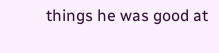things he was good at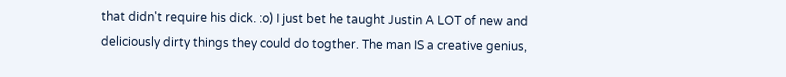that didn't require his dick. :o) I just bet he taught Justin A LOT of new and deliciously dirty things they could do togther. The man IS a creative genius,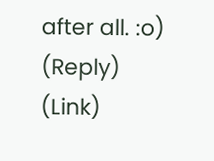after all. :o)
(Reply) (Link)